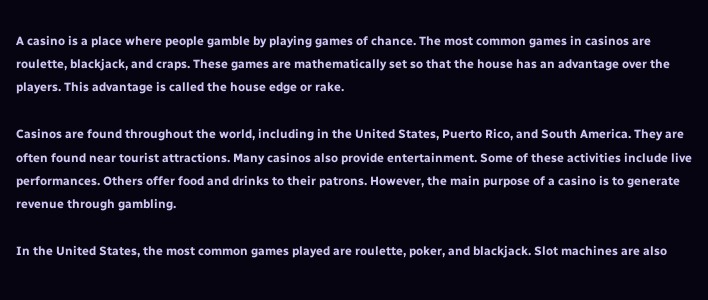A casino is a place where people gamble by playing games of chance. The most common games in casinos are roulette, blackjack, and craps. These games are mathematically set so that the house has an advantage over the players. This advantage is called the house edge or rake.

Casinos are found throughout the world, including in the United States, Puerto Rico, and South America. They are often found near tourist attractions. Many casinos also provide entertainment. Some of these activities include live performances. Others offer food and drinks to their patrons. However, the main purpose of a casino is to generate revenue through gambling.

In the United States, the most common games played are roulette, poker, and blackjack. Slot machines are also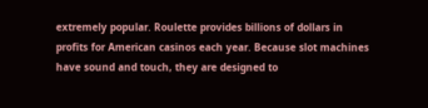extremely popular. Roulette provides billions of dollars in profits for American casinos each year. Because slot machines have sound and touch, they are designed to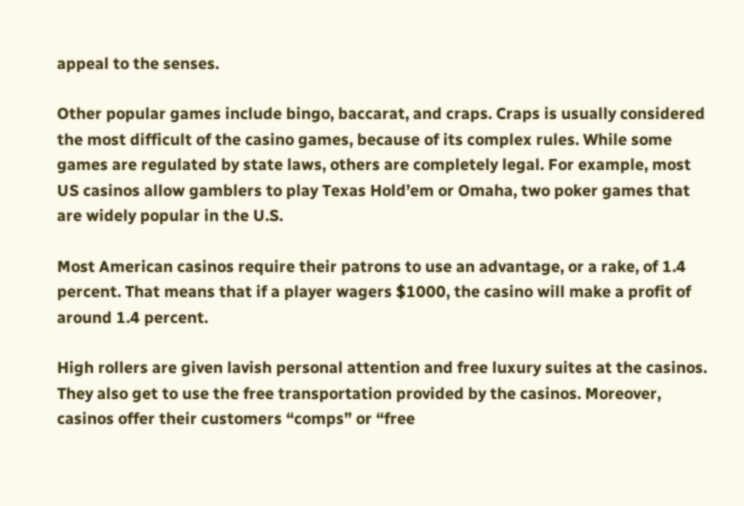appeal to the senses.

Other popular games include bingo, baccarat, and craps. Craps is usually considered the most difficult of the casino games, because of its complex rules. While some games are regulated by state laws, others are completely legal. For example, most US casinos allow gamblers to play Texas Hold’em or Omaha, two poker games that are widely popular in the U.S.

Most American casinos require their patrons to use an advantage, or a rake, of 1.4 percent. That means that if a player wagers $1000, the casino will make a profit of around 1.4 percent.

High rollers are given lavish personal attention and free luxury suites at the casinos. They also get to use the free transportation provided by the casinos. Moreover, casinos offer their customers “comps” or “free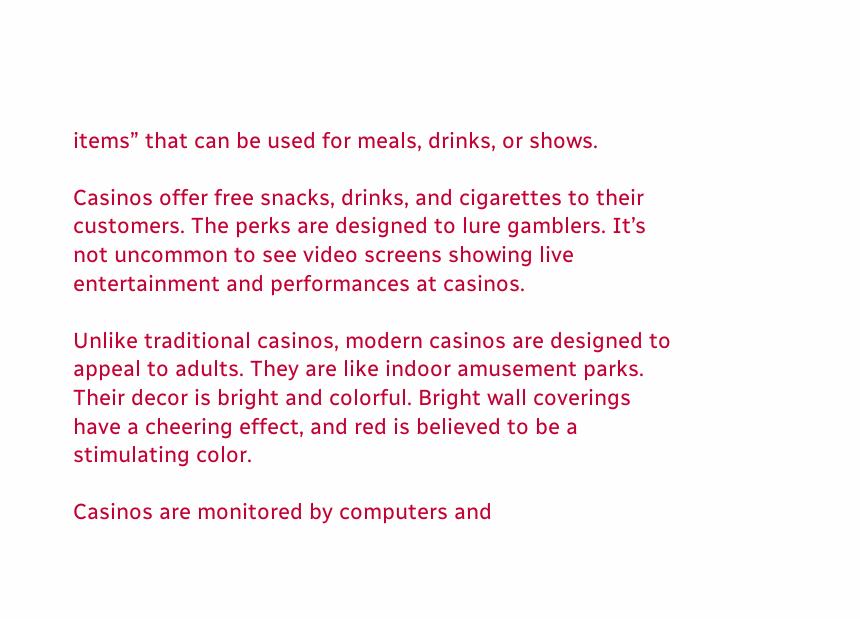items” that can be used for meals, drinks, or shows.

Casinos offer free snacks, drinks, and cigarettes to their customers. The perks are designed to lure gamblers. It’s not uncommon to see video screens showing live entertainment and performances at casinos.

Unlike traditional casinos, modern casinos are designed to appeal to adults. They are like indoor amusement parks. Their decor is bright and colorful. Bright wall coverings have a cheering effect, and red is believed to be a stimulating color.

Casinos are monitored by computers and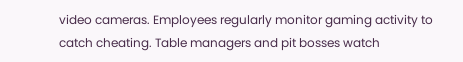video cameras. Employees regularly monitor gaming activity to catch cheating. Table managers and pit bosses watch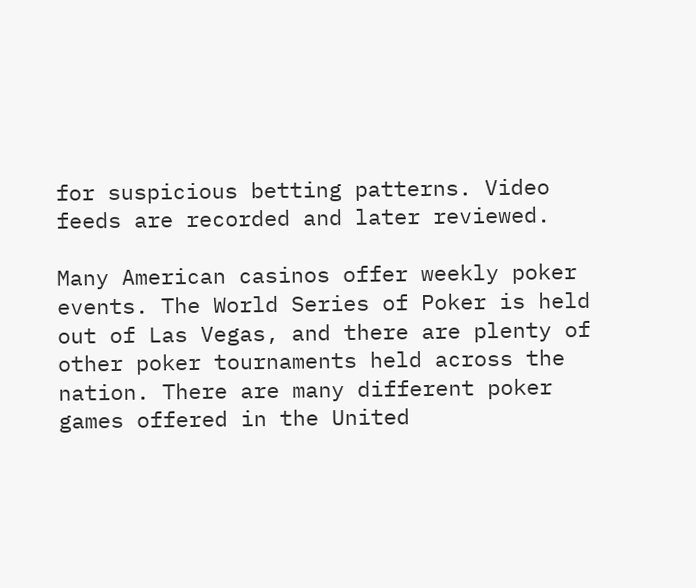for suspicious betting patterns. Video feeds are recorded and later reviewed.

Many American casinos offer weekly poker events. The World Series of Poker is held out of Las Vegas, and there are plenty of other poker tournaments held across the nation. There are many different poker games offered in the United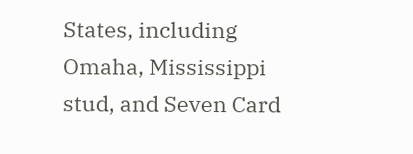States, including Omaha, Mississippi stud, and Seven Card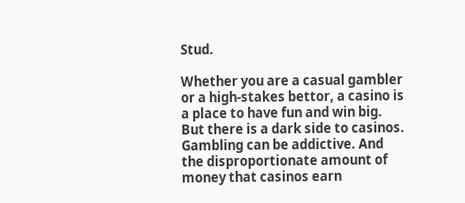Stud.

Whether you are a casual gambler or a high-stakes bettor, a casino is a place to have fun and win big. But there is a dark side to casinos. Gambling can be addictive. And the disproportionate amount of money that casinos earn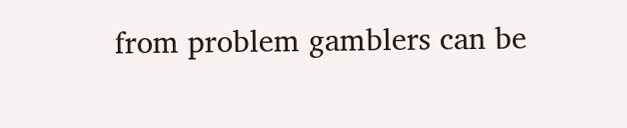from problem gamblers can be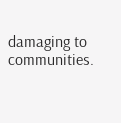damaging to communities.